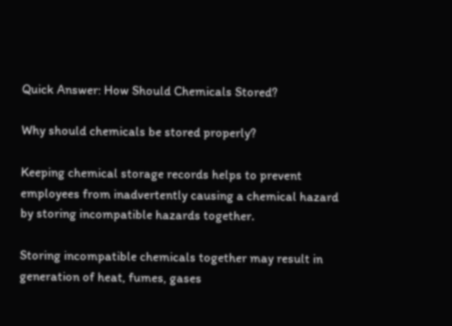Quick Answer: How Should Chemicals Stored?

Why should chemicals be stored properly?

Keeping chemical storage records helps to prevent employees from inadvertently causing a chemical hazard by storing incompatible hazards together.

Storing incompatible chemicals together may result in generation of heat, fumes, gases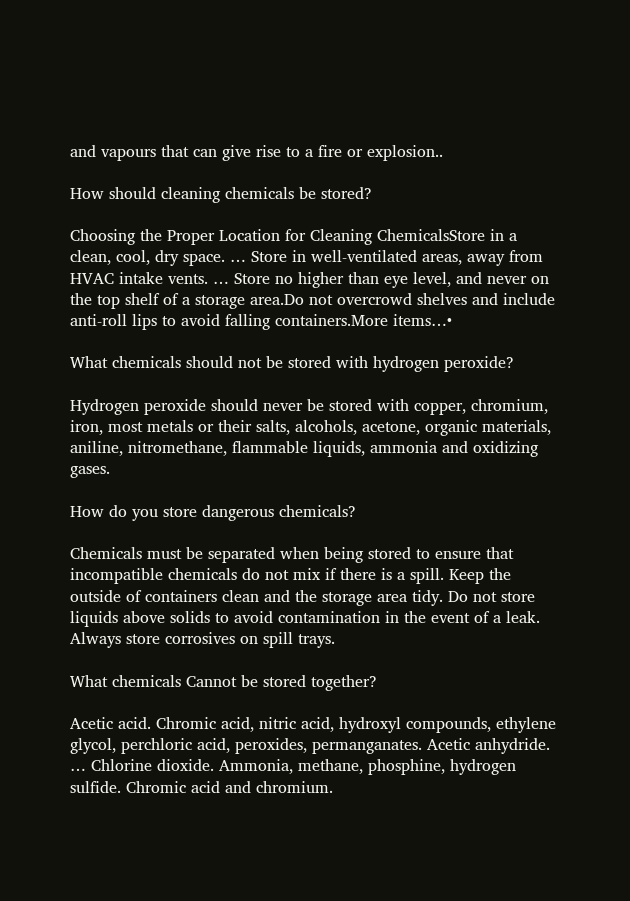and vapours that can give rise to a fire or explosion..

How should cleaning chemicals be stored?

Choosing the Proper Location for Cleaning ChemicalsStore in a clean, cool, dry space. … Store in well-ventilated areas, away from HVAC intake vents. … Store no higher than eye level, and never on the top shelf of a storage area.Do not overcrowd shelves and include anti-roll lips to avoid falling containers.More items…•

What chemicals should not be stored with hydrogen peroxide?

Hydrogen peroxide should never be stored with copper, chromium, iron, most metals or their salts, alcohols, acetone, organic materials, aniline, nitromethane, flammable liquids, ammonia and oxidizing gases.

How do you store dangerous chemicals?

Chemicals must be separated when being stored to ensure that incompatible chemicals do not mix if there is a spill. Keep the outside of containers clean and the storage area tidy. Do not store liquids above solids to avoid contamination in the event of a leak. Always store corrosives on spill trays.

What chemicals Cannot be stored together?

Acetic acid. Chromic acid, nitric acid, hydroxyl compounds, ethylene glycol, perchloric acid, peroxides, permanganates. Acetic anhydride. … Chlorine dioxide. Ammonia, methane, phosphine, hydrogen sulfide. Chromic acid and chromium.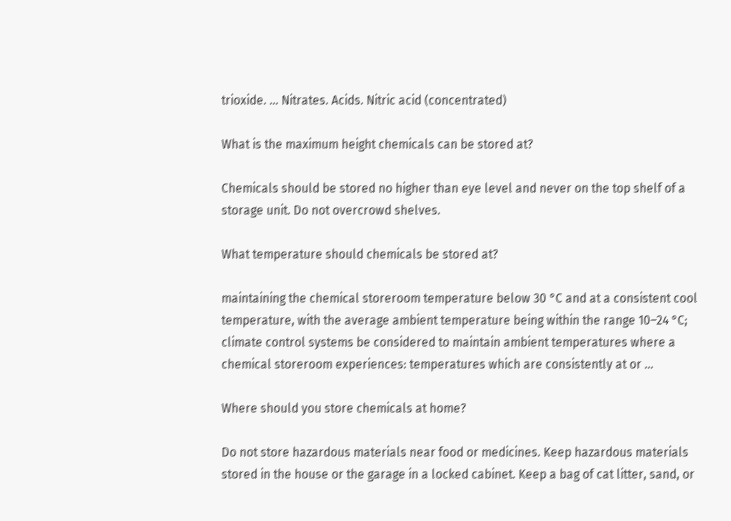trioxide. … Nitrates. Acids. Nitric acid (concentrated)

What is the maximum height chemicals can be stored at?

Chemicals should be stored no higher than eye level and never on the top shelf of a storage unit. Do not overcrowd shelves.

What temperature should chemicals be stored at?

maintaining the chemical storeroom temperature below 30 °C and at a consistent cool temperature, with the average ambient temperature being within the range 10–24 °C; climate control systems be considered to maintain ambient temperatures where a chemical storeroom experiences: temperatures which are consistently at or …

Where should you store chemicals at home?

Do not store hazardous materials near food or medicines. Keep hazardous materials stored in the house or the garage in a locked cabinet. Keep a bag of cat litter, sand, or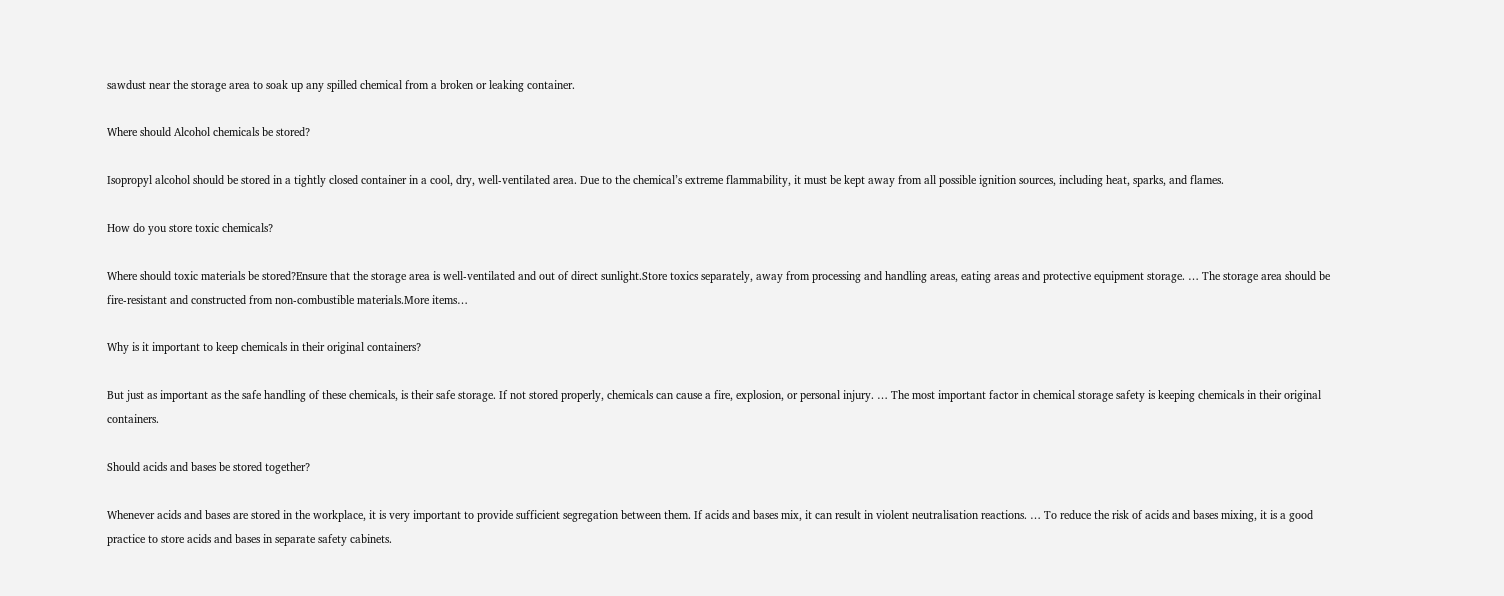sawdust near the storage area to soak up any spilled chemical from a broken or leaking container.

Where should Alcohol chemicals be stored?

Isopropyl alcohol should be stored in a tightly closed container in a cool, dry, well-ventilated area. Due to the chemical’s extreme flammability, it must be kept away from all possible ignition sources, including heat, sparks, and flames.

How do you store toxic chemicals?

Where should toxic materials be stored?Ensure that the storage area is well-ventilated and out of direct sunlight.Store toxics separately, away from processing and handling areas, eating areas and protective equipment storage. … The storage area should be fire-resistant and constructed from non-combustible materials.More items…

Why is it important to keep chemicals in their original containers?

But just as important as the safe handling of these chemicals, is their safe storage. If not stored properly, chemicals can cause a fire, explosion, or personal injury. … The most important factor in chemical storage safety is keeping chemicals in their original containers.

Should acids and bases be stored together?

Whenever acids and bases are stored in the workplace, it is very important to provide sufficient segregation between them. If acids and bases mix, it can result in violent neutralisation reactions. … To reduce the risk of acids and bases mixing, it is a good practice to store acids and bases in separate safety cabinets.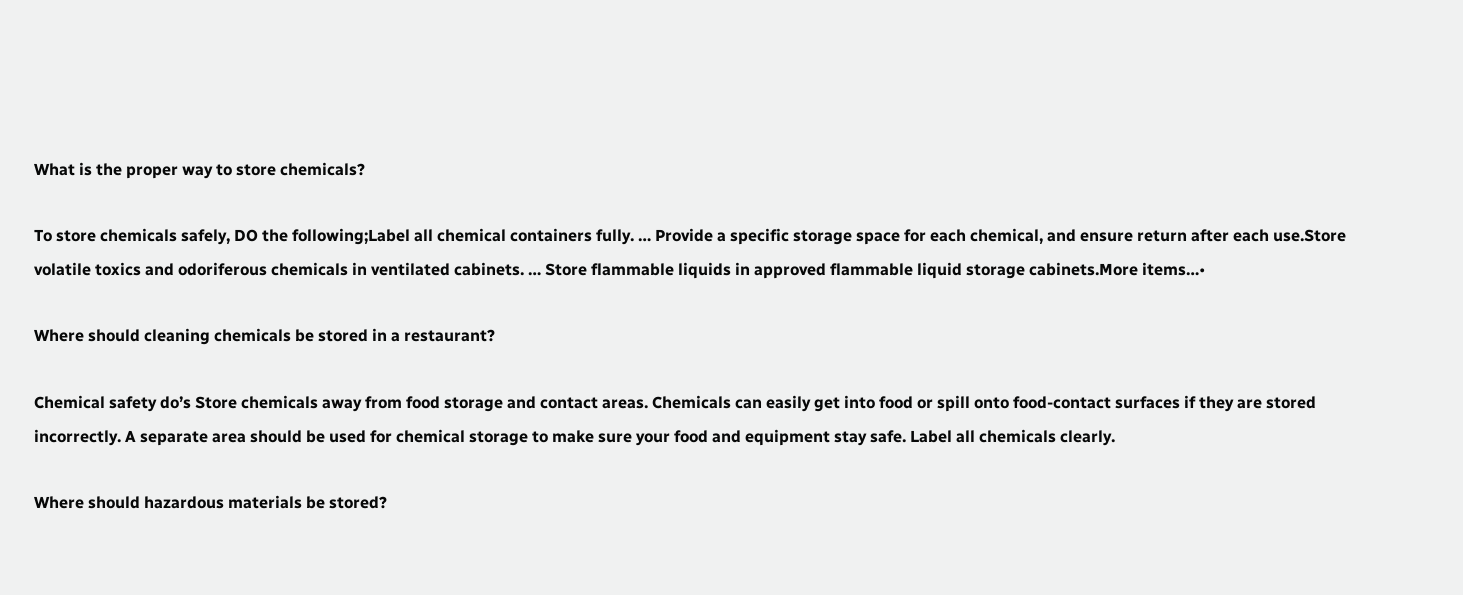What is the proper way to store chemicals?

To store chemicals safely, DO the following;Label all chemical containers fully. … Provide a specific storage space for each chemical, and ensure return after each use.Store volatile toxics and odoriferous chemicals in ventilated cabinets. … Store flammable liquids in approved flammable liquid storage cabinets.More items…•

Where should cleaning chemicals be stored in a restaurant?

Chemical safety do’s Store chemicals away from food storage and contact areas. Chemicals can easily get into food or spill onto food-contact surfaces if they are stored incorrectly. A separate area should be used for chemical storage to make sure your food and equipment stay safe. Label all chemicals clearly.

Where should hazardous materials be stored?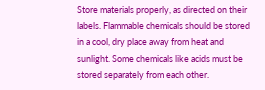Store materials properly, as directed on their labels. Flammable chemicals should be stored in a cool, dry place away from heat and sunlight. Some chemicals like acids must be stored separately from each other.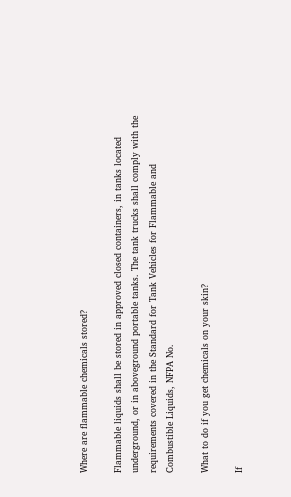Where are flammable chemicals stored?

Flammable liquids shall be stored in approved closed containers, in tanks located underground, or in aboveground portable tanks. The tank trucks shall comply with the requirements covered in the Standard for Tank Vehicles for Flammable and Combustible Liquids, NFPA No.

What to do if you get chemicals on your skin?

If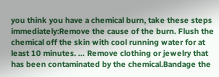you think you have a chemical burn, take these steps immediately:Remove the cause of the burn. Flush the chemical off the skin with cool running water for at least 10 minutes. … Remove clothing or jewelry that has been contaminated by the chemical.Bandage the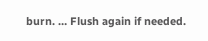burn. … Flush again if needed.